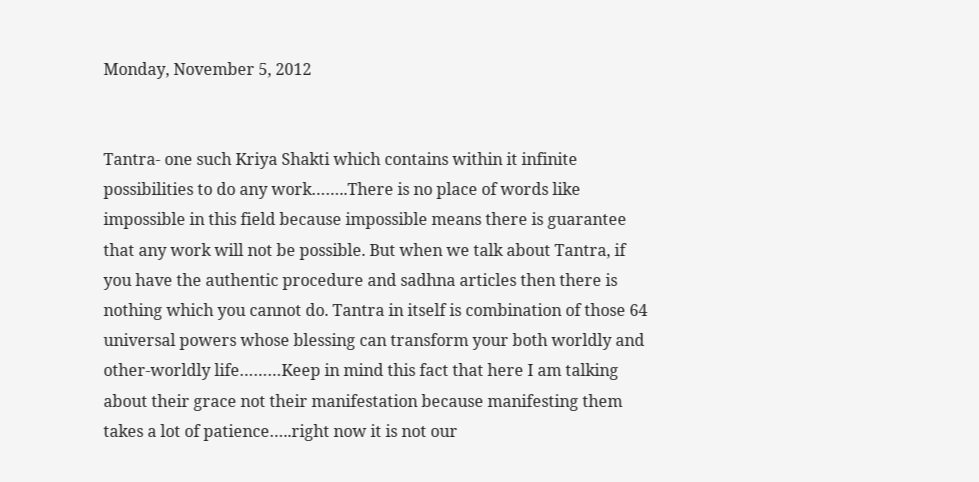Monday, November 5, 2012


Tantra- one such Kriya Shakti which contains within it infinite possibilities to do any work……..There is no place of words like impossible in this field because impossible means there is guarantee that any work will not be possible. But when we talk about Tantra, if you have the authentic procedure and sadhna articles then there is nothing which you cannot do. Tantra in itself is combination of those 64 universal powers whose blessing can transform your both worldly and other-worldly life………Keep in mind this fact that here I am talking about their grace not their manifestation because manifesting them takes a lot of patience…..right now it is not our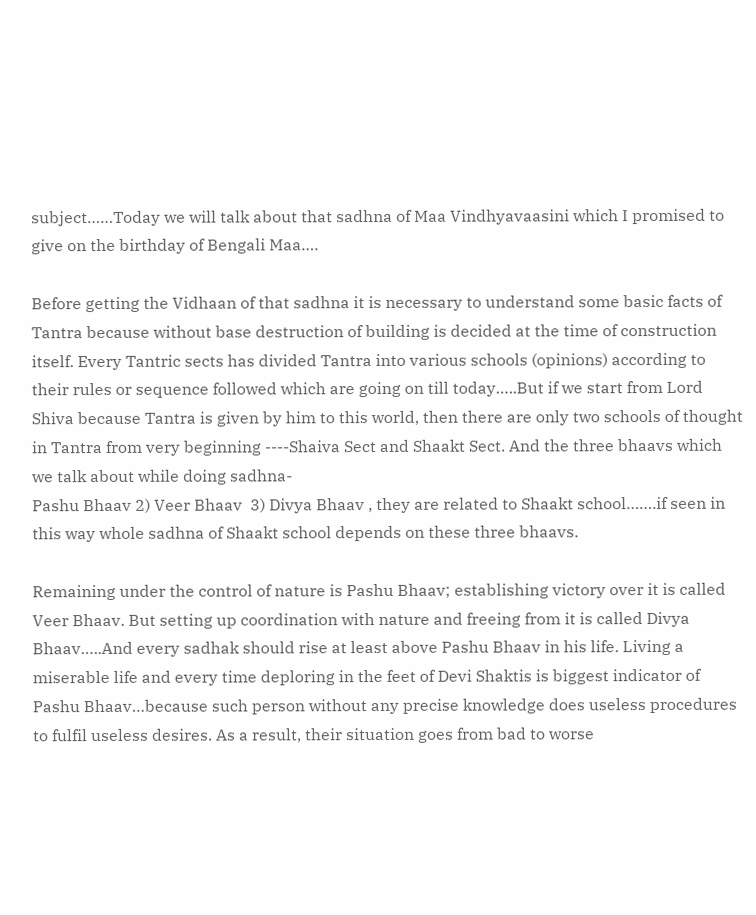subject……Today we will talk about that sadhna of Maa Vindhyavaasini which I promised to give on the birthday of Bengali Maa….

Before getting the Vidhaan of that sadhna it is necessary to understand some basic facts of Tantra because without base destruction of building is decided at the time of construction itself. Every Tantric sects has divided Tantra into various schools (opinions) according to their rules or sequence followed which are going on till today…..But if we start from Lord Shiva because Tantra is given by him to this world, then there are only two schools of thought in Tantra from very beginning ----Shaiva Sect and Shaakt Sect. And the three bhaavs which we talk about while doing sadhna-
Pashu Bhaav 2) Veer Bhaav  3) Divya Bhaav , they are related to Shaakt school…….if seen in this way whole sadhna of Shaakt school depends on these three bhaavs.

Remaining under the control of nature is Pashu Bhaav; establishing victory over it is called Veer Bhaav. But setting up coordination with nature and freeing from it is called Divya Bhaav…..And every sadhak should rise at least above Pashu Bhaav in his life. Living a miserable life and every time deploring in the feet of Devi Shaktis is biggest indicator of Pashu Bhaav…because such person without any precise knowledge does useless procedures to fulfil useless desires. As a result, their situation goes from bad to worse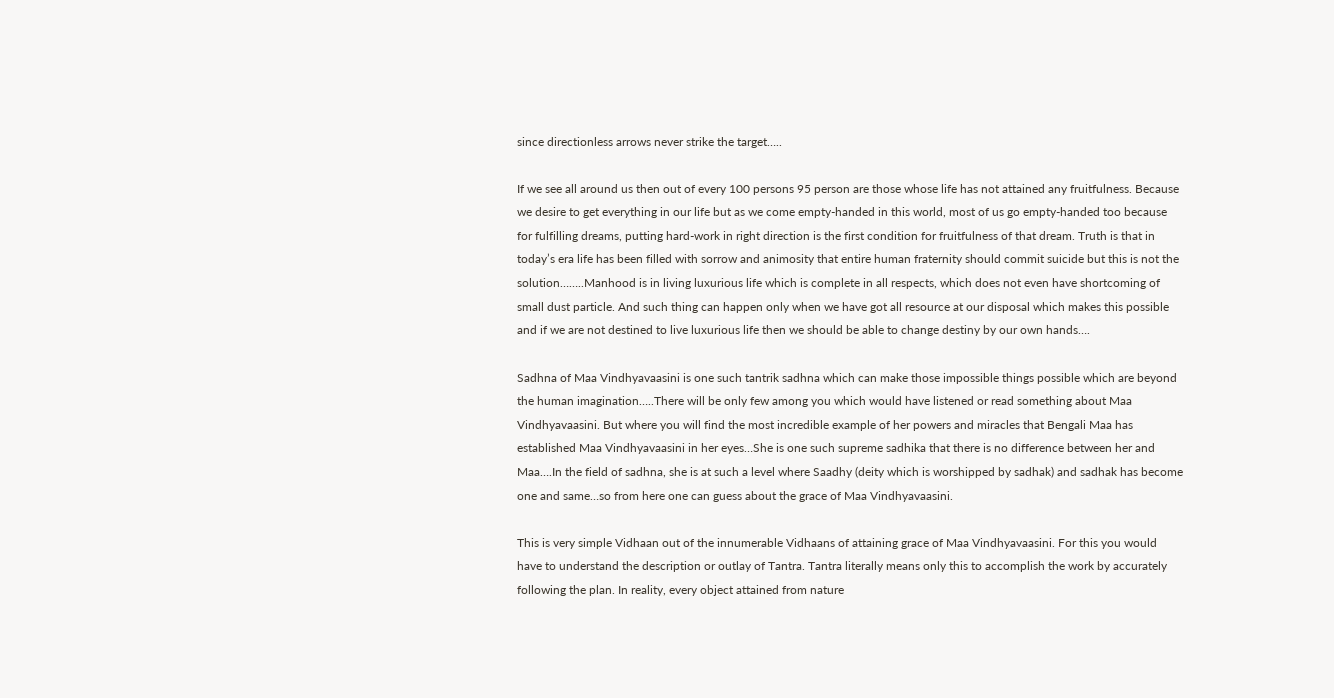since directionless arrows never strike the target…..

If we see all around us then out of every 100 persons 95 person are those whose life has not attained any fruitfulness. Because we desire to get everything in our life but as we come empty-handed in this world, most of us go empty-handed too because for fulfilling dreams, putting hard-work in right direction is the first condition for fruitfulness of that dream. Truth is that in today’s era life has been filled with sorrow and animosity that entire human fraternity should commit suicide but this is not the solution……..Manhood is in living luxurious life which is complete in all respects, which does not even have shortcoming of small dust particle. And such thing can happen only when we have got all resource at our disposal which makes this possible and if we are not destined to live luxurious life then we should be able to change destiny by our own hands….

Sadhna of Maa Vindhyavaasini is one such tantrik sadhna which can make those impossible things possible which are beyond the human imagination…..There will be only few among you which would have listened or read something about Maa Vindhyavaasini. But where you will find the most incredible example of her powers and miracles that Bengali Maa has established Maa Vindhyavaasini in her eyes…She is one such supreme sadhika that there is no difference between her and Maa….In the field of sadhna, she is at such a level where Saadhy (deity which is worshipped by sadhak) and sadhak has become one and same…so from here one can guess about the grace of Maa Vindhyavaasini.

This is very simple Vidhaan out of the innumerable Vidhaans of attaining grace of Maa Vindhyavaasini. For this you would have to understand the description or outlay of Tantra. Tantra literally means only this to accomplish the work by accurately following the plan. In reality, every object attained from nature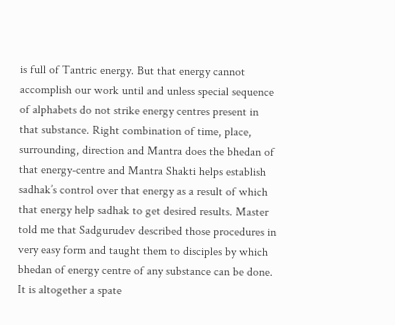is full of Tantric energy. But that energy cannot accomplish our work until and unless special sequence of alphabets do not strike energy centres present in that substance. Right combination of time, place, surrounding, direction and Mantra does the bhedan of that energy-centre and Mantra Shakti helps establish sadhak’s control over that energy as a result of which that energy help sadhak to get desired results. Master told me that Sadgurudev described those procedures in very easy form and taught them to disciples by which bhedan of energy centre of any substance can be done. It is altogether a spate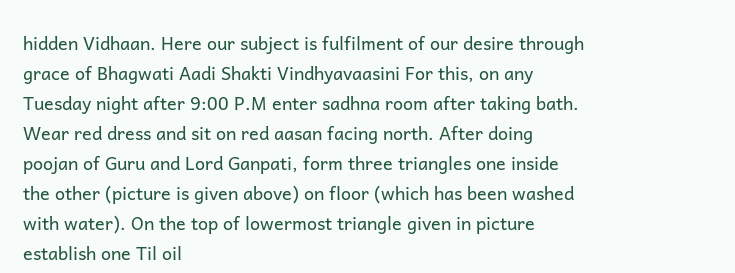hidden Vidhaan. Here our subject is fulfilment of our desire through grace of Bhagwati Aadi Shakti Vindhyavaasini For this, on any Tuesday night after 9:00 P.M enter sadhna room after taking bath. Wear red dress and sit on red aasan facing north. After doing poojan of Guru and Lord Ganpati, form three triangles one inside the other (picture is given above) on floor (which has been washed with water). On the top of lowermost triangle given in picture establish one Til oil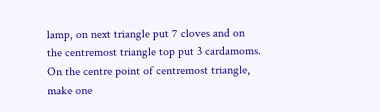lamp, on next triangle put 7 cloves and on the centremost triangle top put 3 cardamoms. On the centre point of centremost triangle, make one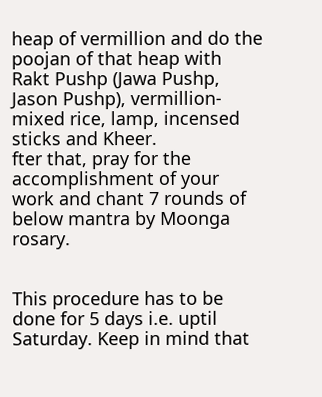heap of vermillion and do the poojan of that heap with Rakt Pushp (Jawa Pushp, Jason Pushp), vermillion-mixed rice, lamp, incensed sticks and Kheer.
fter that, pray for the accomplishment of your work and chant 7 rounds of below mantra by Moonga rosary.


This procedure has to be done for 5 days i.e. uptil Saturday. Keep in mind that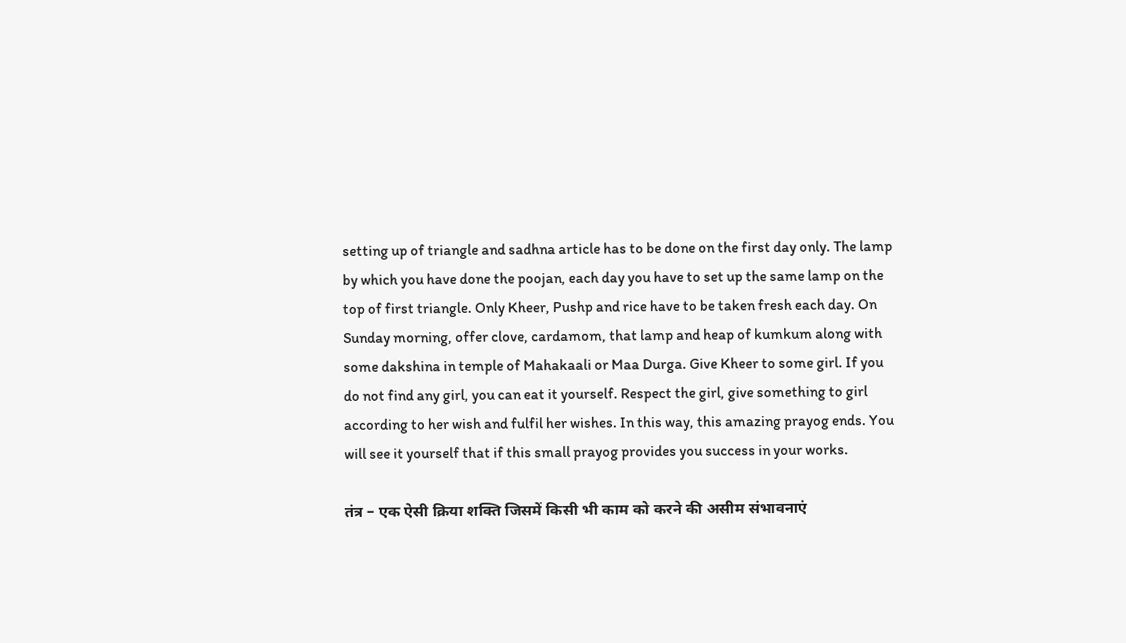setting up of triangle and sadhna article has to be done on the first day only. The lamp by which you have done the poojan, each day you have to set up the same lamp on the top of first triangle. Only Kheer, Pushp and rice have to be taken fresh each day. On Sunday morning, offer clove, cardamom, that lamp and heap of kumkum along with some dakshina in temple of Mahakaali or Maa Durga. Give Kheer to some girl. If you do not find any girl, you can eat it yourself. Respect the girl, give something to girl according to her wish and fulfil her wishes. In this way, this amazing prayog ends. You will see it yourself that if this small prayog provides you success in your works.

तंत्र – एक ऐसी क्रिया शक्ति जिसमें किसी भी काम को करने की असीम संभावनाएं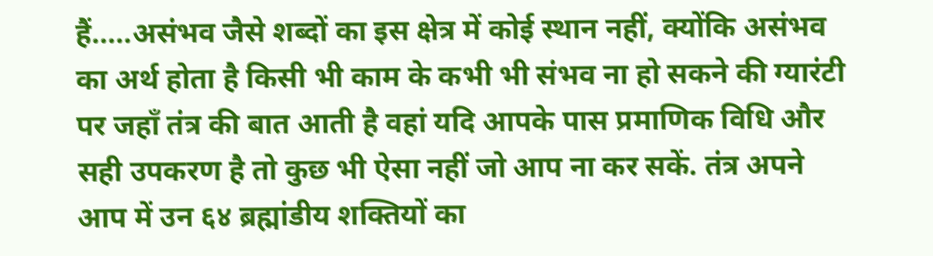हैं.....असंभव जैसे शब्दों का इस क्षेत्र में कोई स्थान नहीं, क्योंकि असंभव का अर्थ होता है किसी भी काम के कभी भी संभव ना हो सकने की ग्यारंटी पर जहाँ तंत्र की बात आती है वहां यदि आपके पास प्रमाणिक विधि और सही उपकरण है तो कुछ भी ऐसा नहीं जो आप ना कर सकें. तंत्र अपने आप में उन ६४ ब्रह्मांडीय शक्तियों का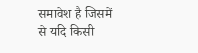समावेश है जिसमें से यदि किसी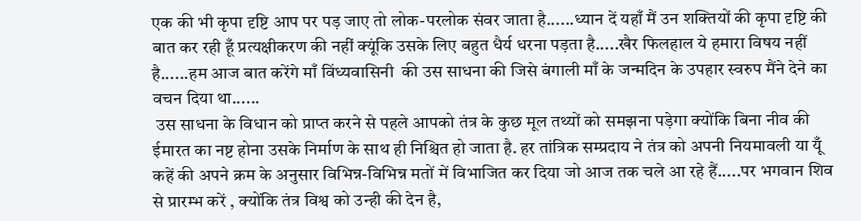एक की भी कृपा दृष्टि आप पर पड़ जाए तो लोक-परलोक संवर जाता है......ध्यान दें यहाँ मैं उन शक्तियों की कृपा दृष्टि की बात कर रही हूँ प्रत्यक्षीकरण की नहीं क्यूंकि उसके लिए बहुत धैर्य धरना पड़ता है.....खैर फिलहाल ये हमारा विषय नहीं है......हम आज बात करेंगे माँ विंध्यवासिनी  की उस साधना की जिसे बंगाली माँ के जन्मदिन के उपहार स्वरुप मैंने देने का वचन दिया था......
 उस साधना के विधान को प्राप्त करने से पहले आपको तंत्र के कुछ मूल तथ्यों को समझना पड़ेगा क्योंकि बिना नीव की ईमारत का नष्ट होना उसके निर्माण के साथ ही निश्चित हो जाता है. हर तांत्रिक सम्प्रदाय ने तंत्र को अपनी नियमावली या यूँ कहें की अपने क्रम के अनुसार विभिन्न-विभिन्न मतों में विभाजित कर दिया जो आज तक चले आ रहे हैं.....पर भगवान शिव से प्रारम्भ करें , क्योंकि तंत्र विश्व को उन्ही की देन है,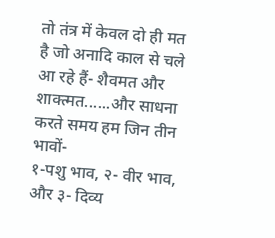तो तंत्र में केवल दो ही मत है जो अनादि काल से चले आ रहे हैं- शैवमत और शाक्त्मत......और साधना करते समय हम जिन तीन भावों-
१-पशु भाव, २- वीर भाव, और ३- दिव्य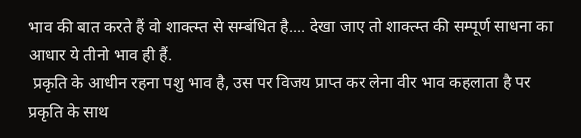भाव की बात करते हैं वो शाक्त्म्त से सम्बंधित है.... देखा जाए तो शाक्त्म्त की सम्पूर्ण साधना का आधार ये तीनो भाव ही हैं.
 प्रकृति के आधीन रहना पशु भाव है, उस पर विजय प्राप्त कर लेना वीर भाव कहलाता है पर प्रकृति के साथ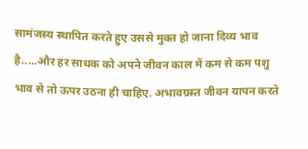सामंजस्य स्थापित करते हुए उससे मुक्त हो जाना दिव्य भाव है.....और हर साधक को अपने जीवन काल में कम से कम पशु भाव से तो ऊपर उठना ही चाहिए. अभावग्रस्त जीवन यापन करते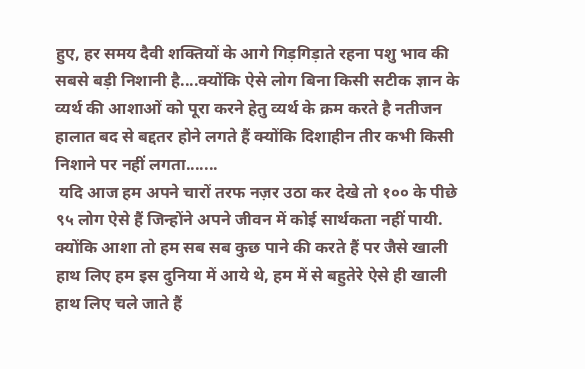हुए, हर समय दैवी शक्तियों के आगे गिड़गिड़ाते रहना पशु भाव की सबसे बड़ी निशानी है....क्योंकि ऐसे लोग बिना किसी सटीक ज्ञान के व्यर्थ की आशाओं को पूरा करने हेतु व्यर्थ के क्रम करते है नतीजन हालात बद से बद्दतर होने लगते हैं क्योंकि दिशाहीन तीर कभी किसी निशाने पर नहीं लगता.......
 यदि आज हम अपने चारों तरफ नज़र उठा कर देखे तो १०० के पीछे ९५ लोग ऐसे हैं जिन्होंने अपने जीवन में कोई सार्थकता नहीं पायी. क्योंकि आशा तो हम सब सब कुछ पाने की करते हैं पर जैसे खाली हाथ लिए हम इस दुनिया में आये थे, हम में से बहुतेरे ऐसे ही खाली हाथ लिए चले जाते हैं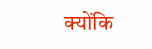क्योंकि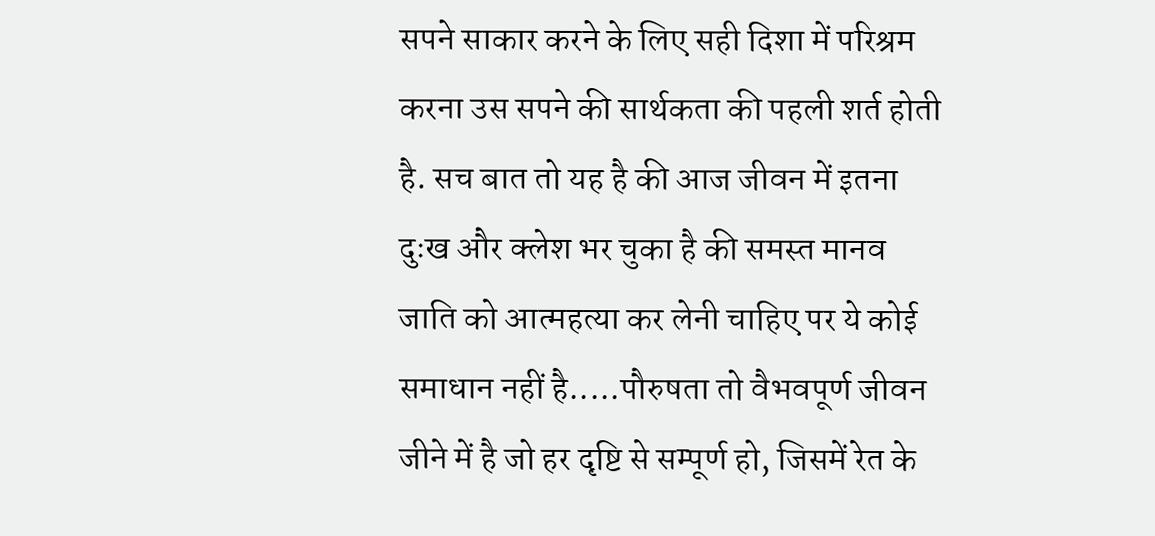सपने साकार करने के लिए सही दिशा में परिश्रम करना उस सपने की सार्थकता की पहली शर्त होती है. सच बात तो यह है की आज जीवन में इतना दुःख और क्लेश भर चुका है की समस्त मानव जाति को आत्महत्या कर लेनी चाहिए पर ये कोई समाधान नहीं है.....पौरुषता तो वैभवपूर्ण जीवन जीने में है जो हर दृष्टि से सम्पूर्ण हो, जिसमें रेत के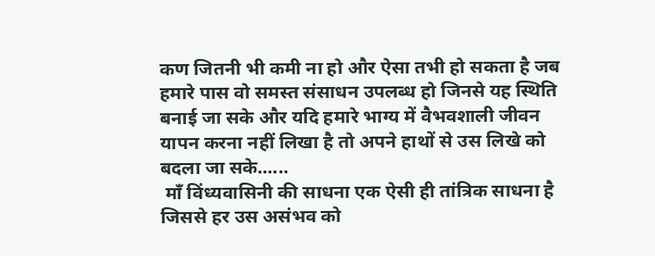कण जितनी भी कमी ना हो और ऐसा तभी हो सकता है जब हमारे पास वो समस्त संसाधन उपलब्ध हो जिनसे यह स्थिति बनाई जा सके और यदि हमारे भाग्य में वैभवशाली जीवन यापन करना नहीं लिखा है तो अपने हाथों से उस लिखे को बदला जा सके......
 माँ विंध्यवासिनी की साधना एक ऐसी ही तांत्रिक साधना है जिससे हर उस असंभव को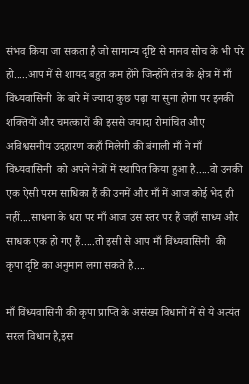संभव किया जा सकता है जो सामान्य दृष्टि से मानव सोच के भी परे हो.....आप में से शायद बहुत कम होंगे जिन्होंने तंत्र के क्षेत्र में माँ विंध्यवासिनी  के बारे में ज्यादा कुछ पढ़ा या सुना होगा पर इनकी शक्तियों और चमत्कारों की इससे जयादा रोमांचित औए अविश्वसनीय उदहारण कहाँ मिलेगी की बंगाली माँ ने माँ विंध्यवासिनी  को अपने नेत्रों में स्थापित किया हुआ है.....वो उनकी एक ऐसी परम साधिका हैं की उनमें और माँ में आज कोई भेद ही नहीं....साधना के धरा पर माँ आज उस स्तर पर हैं जहाँ साध्य और साधक एक हो गए हैं.....तो इसी से आप माँ विंध्यवासिनी  की कृपा दृष्टि का अनुमान लगा सकते है....

माँ विंध्यवासिनी की कृपा प्राप्ति के असंख्य विधानों में से ये अत्यंत सरल विधान है,इस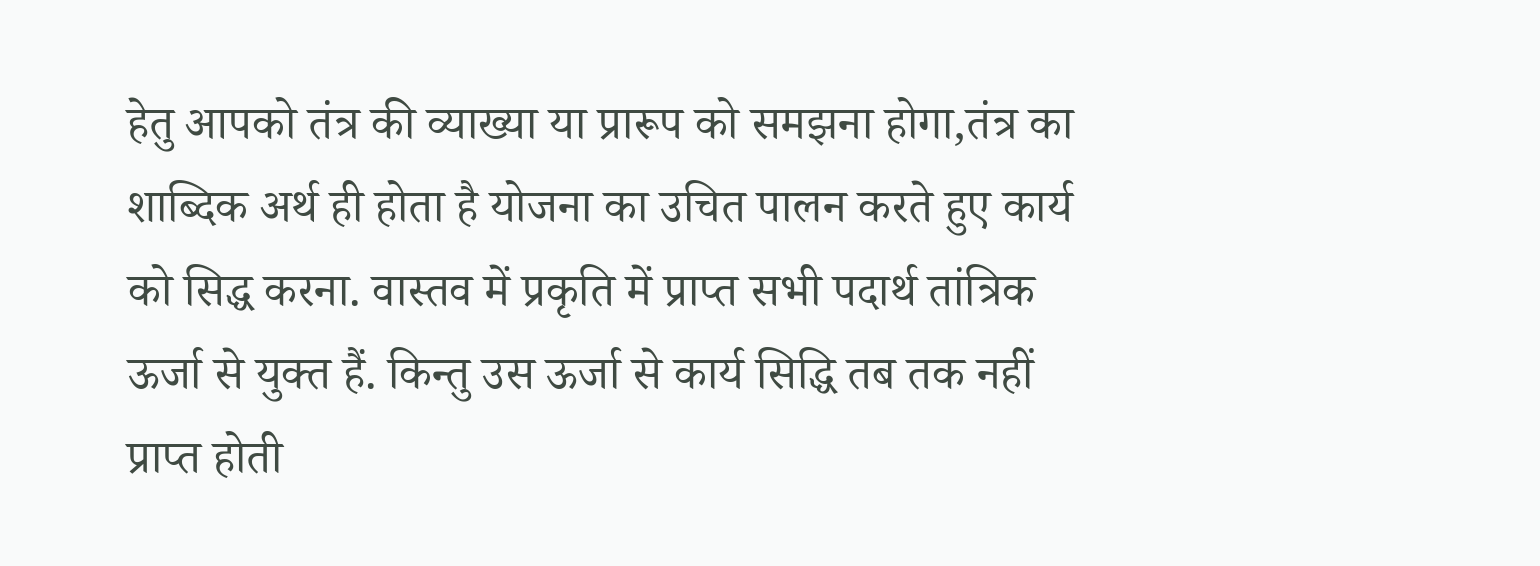हेतु आपको तंत्र की व्याख्या या प्रारूप को समझना होगा,तंत्र का शाब्दिक अर्थ ही होता है योजना का उचित पालन करते हुए कार्य को सिद्ध करना. वास्तव में प्रकृति में प्राप्त सभी पदार्थ तांत्रिक ऊर्जा से युक्त हैं. किन्तु उस ऊर्जा से कार्य सिद्धि तब तक नहीं प्राप्त होती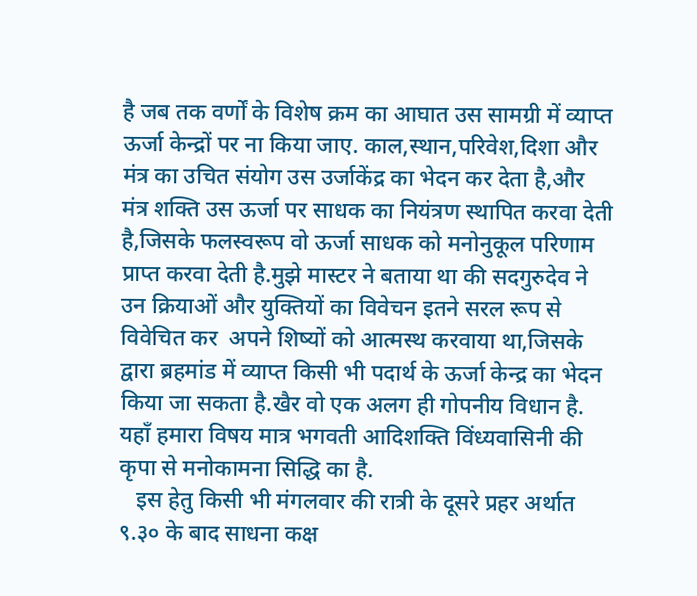है जब तक वर्णों के विशेष क्रम का आघात उस सामग्री में व्याप्त ऊर्जा केन्द्रों पर ना किया जाए. काल,स्थान,परिवेश,दिशा और मंत्र का उचित संयोग उस उर्जाकेंद्र का भेदन कर देता है,और मंत्र शक्ति उस ऊर्जा पर साधक का नियंत्रण स्थापित करवा देती है,जिसके फलस्वरूप वो ऊर्जा साधक को मनोनुकूल परिणाम प्राप्त करवा देती है.मुझे मास्टर ने बताया था की सदगुरुदेव ने उन क्रियाओं और युक्तियों का विवेचन इतने सरल रूप से विवेचित कर  अपने शिष्यों को आत्मस्थ करवाया था,जिसके द्वारा ब्रहमांड में व्याप्त किसी भी पदार्थ के ऊर्जा केन्द्र का भेदन किया जा सकता है.खैर वो एक अलग ही गोपनीय विधान है. यहाँ हमारा विषय मात्र भगवती आदिशक्ति विंध्यवासिनी की कृपा से मनोकामना सिद्धि का है.
   इस हेतु किसी भी मंगलवार की रात्री के दूसरे प्रहर अर्थात ९.३० के बाद साधना कक्ष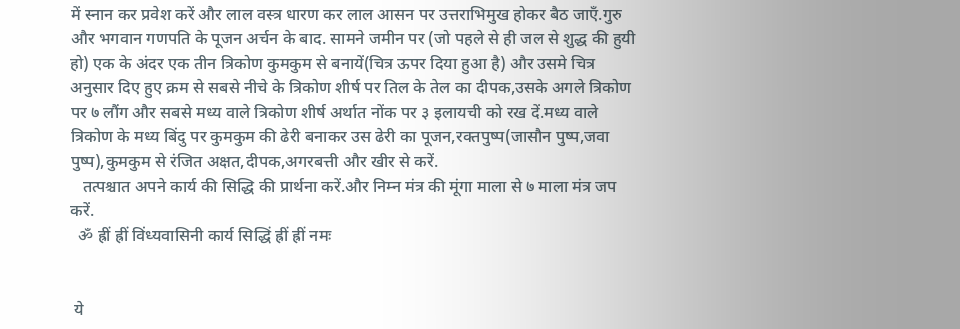में स्नान कर प्रवेश करें और लाल वस्त्र धारण कर लाल आसन पर उत्तराभिमुख होकर बैठ जाएँ.गुरु और भगवान गणपति के पूजन अर्चन के बाद. सामने जमीन पर (जो पहले से ही जल से शुद्ध की हुयी हो) एक के अंदर एक तीन त्रिकोण कुमकुम से बनायें(चित्र ऊपर दिया हुआ है) और उसमे चित्र अनुसार दिए हुए क्रम से सबसे नीचे के त्रिकोण शीर्ष पर तिल के तेल का दीपक,उसके अगले त्रिकोण पर ७ लौंग और सबसे मध्य वाले त्रिकोण शीर्ष अर्थात नोंक पर ३ इलायची को रख दें.मध्य वाले त्रिकोण के मध्य बिंदु पर कुमकुम की ढेरी बनाकर उस ढेरी का पूजन,रक्तपुष्प(जासौन पुष्प,जवा पुष्प),कुमकुम से रंजित अक्षत,दीपक,अगरबत्ती और खीर से करें.
   तत्पश्चात अपने कार्य की सिद्धि की प्रार्थना करें.और निम्न मंत्र की मूंगा माला से ७ माला मंत्र जप करें.
  ॐ ह्रीं ह्रीं विंध्यवासिनी कार्य सिद्धिं ह्रीं ह्रीं नमः


 ये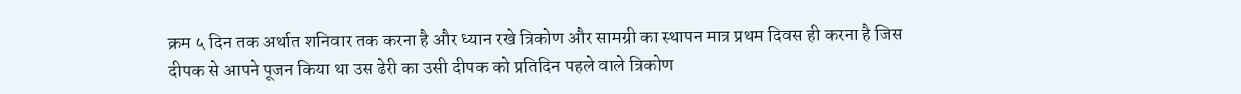क्रम ५ दिन तक अर्थात शनिवार तक करना है और ध्यान रखे त्रिकोण और सामग्री का स्थापन मात्र प्रथम दिवस ही करना है जिस दीपक से आपने पूजन किया था उस ढेरी का उसी दीपक को प्रतिदिन पहले वाले त्रिकोण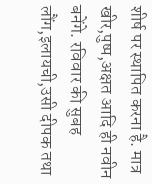शीर्ष पर स्थापित करना है. मात्र खीर,पुष्प,अक्षत आदि ही नवीन बनेंगे. रविवार की सुबह लौंग,इलायची,उसी दीपक तथा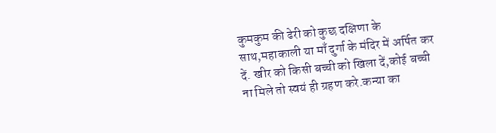कुमकुम की ढेरी को कुछ दक्षिणा के साथ,महाकाली या माँ दुर्गा के मंदिर में अर्पित कर दें. खीर को किसी बच्ची को खिला दें,कोई बच्ची ना मिले तो स्वयं ही ग्रहण करे.कन्या का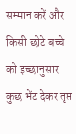सम्मान करें और किसी छोटे बच्चे को इच्छानुसार कुछ भेंट देकर तृप्त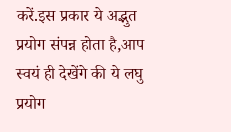करें.इस प्रकार ये अद्भुत प्रयोग संपन्न होता है,आप स्वयं ही देखेंगे की ये लघु प्रयोग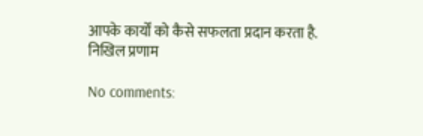आपके कार्यों को कैसे सफलता प्रदान करता है.
निखिल प्रणाम

No comments: